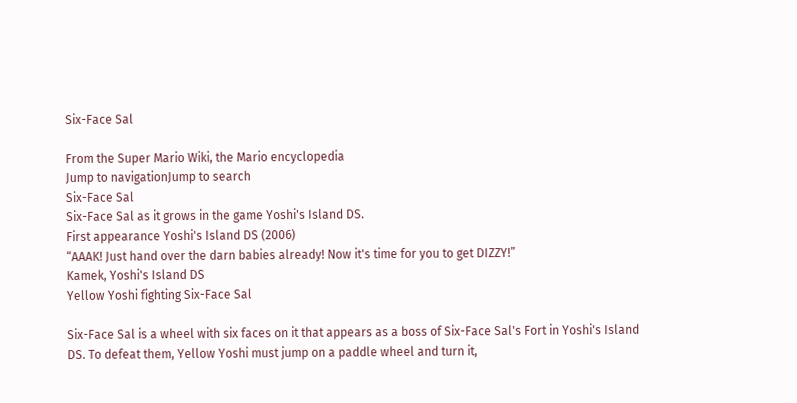Six-Face Sal

From the Super Mario Wiki, the Mario encyclopedia
Jump to navigationJump to search
Six-Face Sal
Six-Face Sal as it grows in the game Yoshi's Island DS.
First appearance Yoshi's Island DS (2006)
“AAAK! Just hand over the darn babies already! Now it's time for you to get DIZZY!”
Kamek, Yoshi's Island DS
Yellow Yoshi fighting Six-Face Sal

Six-Face Sal is a wheel with six faces on it that appears as a boss of Six-Face Sal's Fort in Yoshi's Island DS. To defeat them, Yellow Yoshi must jump on a paddle wheel and turn it,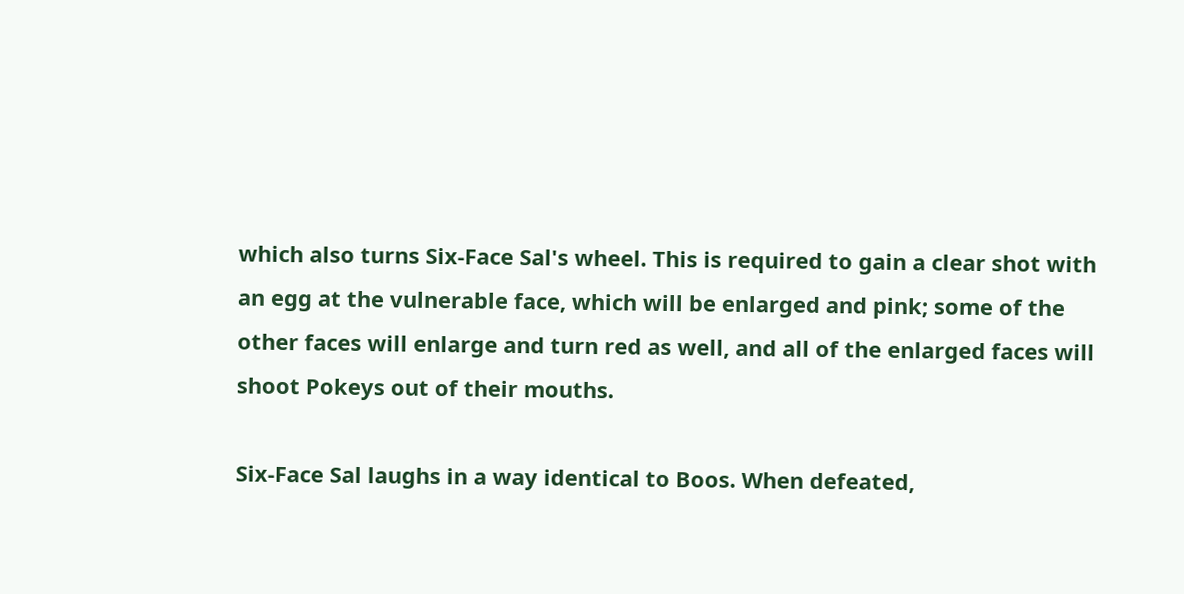which also turns Six-Face Sal's wheel. This is required to gain a clear shot with an egg at the vulnerable face, which will be enlarged and pink; some of the other faces will enlarge and turn red as well, and all of the enlarged faces will shoot Pokeys out of their mouths.

Six-Face Sal laughs in a way identical to Boos. When defeated,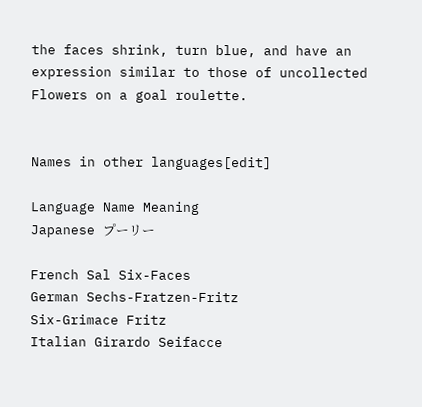the faces shrink, turn blue, and have an expression similar to those of uncollected Flowers on a goal roulette.


Names in other languages[edit]

Language Name Meaning
Japanese プーリー

French Sal Six-Faces
German Sechs-Fratzen-Fritz
Six-Grimace Fritz
Italian Girardo Seifacce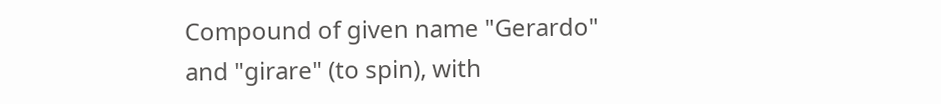Compound of given name "Gerardo" and "girare" (to spin), with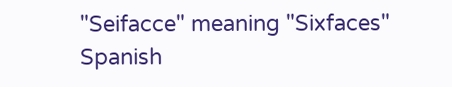"Seifacce" meaning "Sixfaces"
Spanish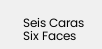Seis Caras
Six Faces